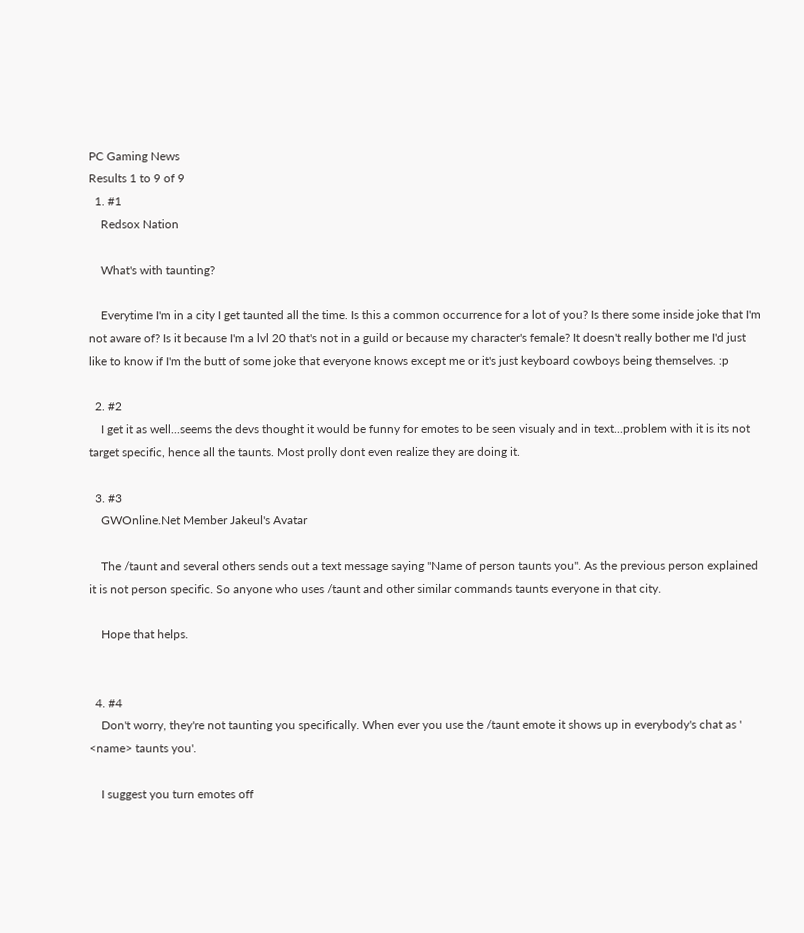PC Gaming News
Results 1 to 9 of 9
  1. #1
    Redsox Nation

    What's with taunting?

    Everytime I'm in a city I get taunted all the time. Is this a common occurrence for a lot of you? Is there some inside joke that I'm not aware of? Is it because I'm a lvl 20 that's not in a guild or because my character's female? It doesn't really bother me I'd just like to know if I'm the butt of some joke that everyone knows except me or it's just keyboard cowboys being themselves. :p

  2. #2
    I get it as well...seems the devs thought it would be funny for emotes to be seen visualy and in text...problem with it is its not target specific, hence all the taunts. Most prolly dont even realize they are doing it.

  3. #3
    GWOnline.Net Member Jakeul's Avatar

    The /taunt and several others sends out a text message saying "Name of person taunts you". As the previous person explained it is not person specific. So anyone who uses /taunt and other similar commands taunts everyone in that city.

    Hope that helps.


  4. #4
    Don't worry, they're not taunting you specifically. When ever you use the /taunt emote it shows up in everybody's chat as ' <name> taunts you'.

    I suggest you turn emotes off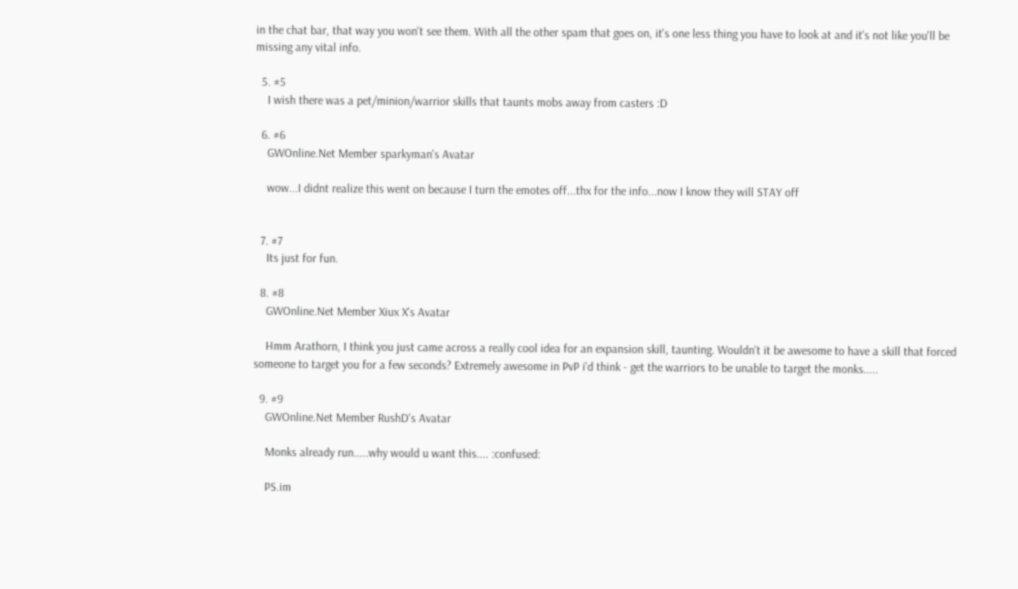in the chat bar, that way you won't see them. With all the other spam that goes on, it's one less thing you have to look at and it's not like you'll be missing any vital info.

  5. #5
    I wish there was a pet/minion/warrior skills that taunts mobs away from casters :D

  6. #6
    GWOnline.Net Member sparkyman's Avatar

    wow...I didnt realize this went on because I turn the emotes off...thx for the info...now I know they will STAY off


  7. #7
    Its just for fun.

  8. #8
    GWOnline.Net Member Xiux X's Avatar

    Hmm Arathorn, I think you just came across a really cool idea for an expansion skill, taunting. Wouldn't it be awesome to have a skill that forced someone to target you for a few seconds? Extremely awesome in PvP i'd think - get the warriors to be unable to target the monks.....

  9. #9
    GWOnline.Net Member RushD's Avatar

    Monks already run.....why would u want this.... :confused:

    PS.im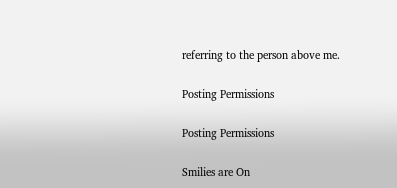referring to the person above me.

Posting Permissions

Posting Permissions

Smilies are On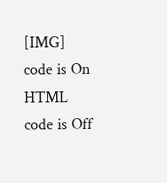[IMG] code is On
HTML code is Off